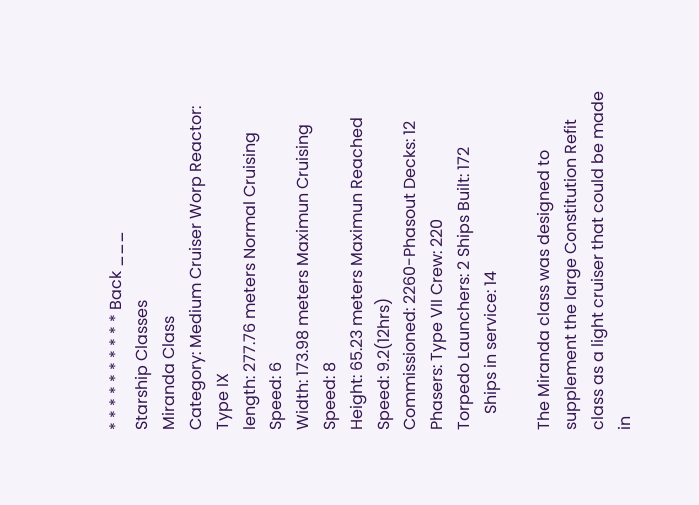* * * * * * * * * * Back ___
Starship Classes
Miranda Class
Category: Medium Cruiser Worp Reactor: Type IX
length: 277.76 meters Normal Cruising Speed: 6
Width: 173.98 meters Maximun Cruising Speed: 8
Height: 65.23 meters Maximun Reached Speed: 9.2(12hrs)
Commissioned: 2260-Phasout Decks: 12
Phasers: Type VII Crew: 220
Torpedo Launchers: 2 Ships Built: 172
    Ships in service: 14

The Miranda class was designed to supplement the large Constitution Refit class as a light cruiser that could be made in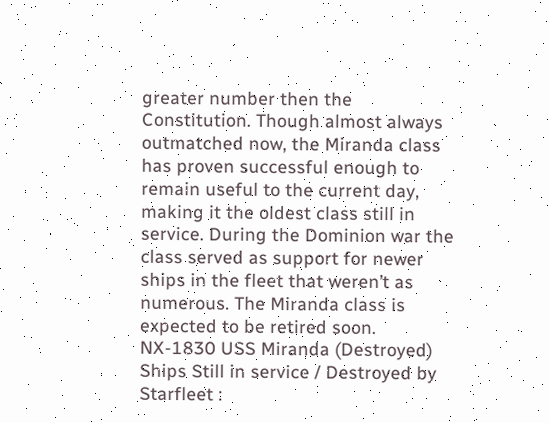greater number then the Constitution. Though almost always outmatched now, the Miranda class has proven successful enough to remain useful to the current day, making it the oldest class still in service. During the Dominion war the class served as support for newer ships in the fleet that weren’t as numerous. The Miranda class is expected to be retired soon.
NX-1830 USS Miranda (Destroyed)
Ships Still in service / Destroyed by Starfleet :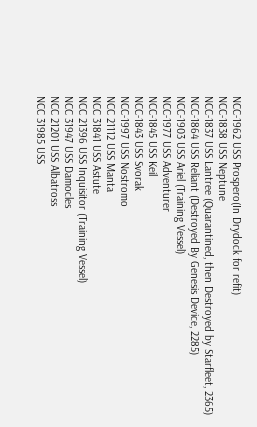NCC-1962 USS Prospero(In Drydock for refit)
NCC-1838 USS Neptune
NCC-1837 USS Lantree (Quarantined, then Destroyed by Starfleet, 2365)
NCC-1864 USS Reliant (Destroyed By Genesis Device, 2285)
NCC-1903 USS Ariel (Training Vessel)
NCC-1977 USS Adventurer
NCC-1845 USS Keil
NCC-1843 USS Svorak
NCC-1997 USS Nostromo
NCC 21112 USS Manta
NCC 31841 USS Astute
NCC 21396 USS Inquisitor (Training Vessel)
NCC 31947 USS Damocles
NCC 21201 USS Albatross
NCC 31985 USS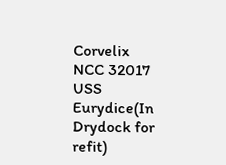Corvelix
NCC 32017 USS Eurydice(In Drydock for refit)